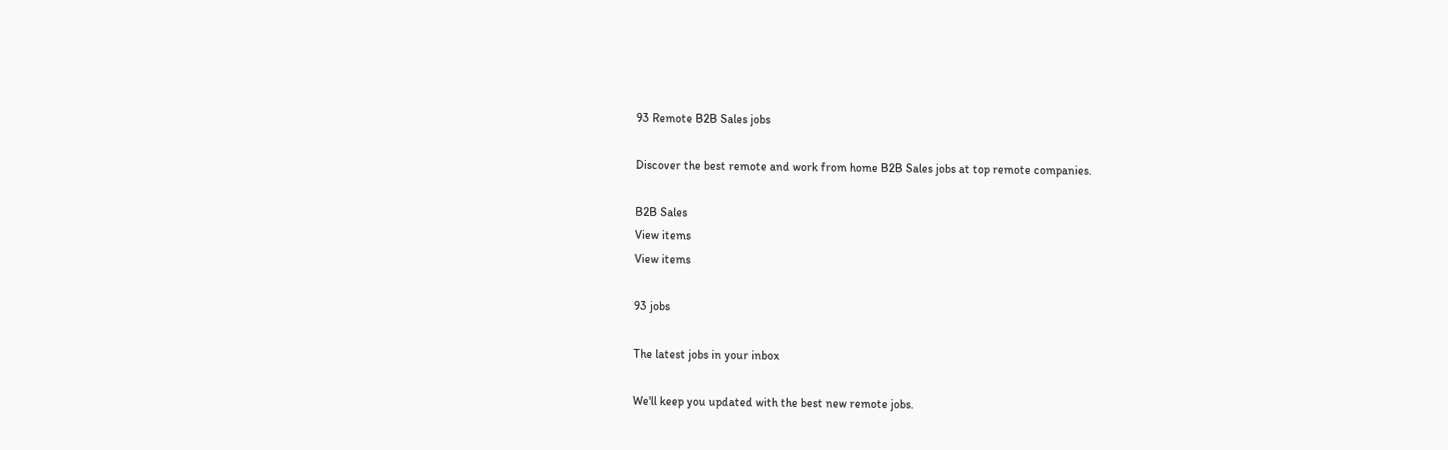93 Remote B2B Sales jobs

Discover the best remote and work from home B2B Sales jobs at top remote companies.

B2B Sales
View items
View items

93 jobs

The latest jobs in your inbox

We'll keep you updated with the best new remote jobs.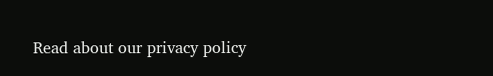Read about our privacy policy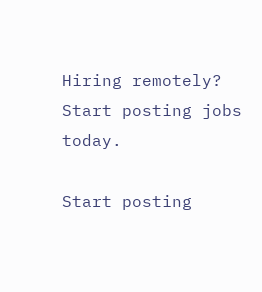Hiring remotely?
Start posting jobs today.

Start posting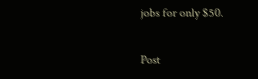jobs for only $50.

Post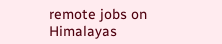remote jobs on Himalayas